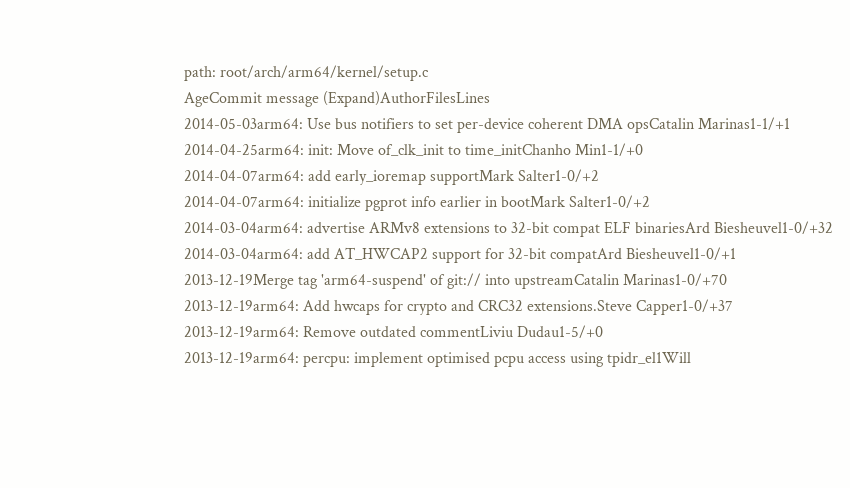path: root/arch/arm64/kernel/setup.c
AgeCommit message (Expand)AuthorFilesLines
2014-05-03arm64: Use bus notifiers to set per-device coherent DMA opsCatalin Marinas1-1/+1
2014-04-25arm64: init: Move of_clk_init to time_initChanho Min1-1/+0
2014-04-07arm64: add early_ioremap supportMark Salter1-0/+2
2014-04-07arm64: initialize pgprot info earlier in bootMark Salter1-0/+2
2014-03-04arm64: advertise ARMv8 extensions to 32-bit compat ELF binariesArd Biesheuvel1-0/+32
2014-03-04arm64: add AT_HWCAP2 support for 32-bit compatArd Biesheuvel1-0/+1
2013-12-19Merge tag 'arm64-suspend' of git:// into upstreamCatalin Marinas1-0/+70
2013-12-19arm64: Add hwcaps for crypto and CRC32 extensions.Steve Capper1-0/+37
2013-12-19arm64: Remove outdated commentLiviu Dudau1-5/+0
2013-12-19arm64: percpu: implement optimised pcpu access using tpidr_el1Will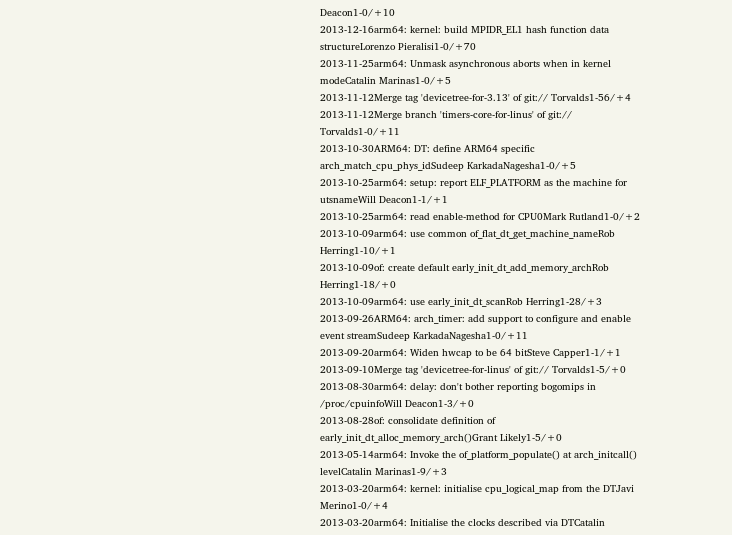Deacon1-0/+10
2013-12-16arm64: kernel: build MPIDR_EL1 hash function data structureLorenzo Pieralisi1-0/+70
2013-11-25arm64: Unmask asynchronous aborts when in kernel modeCatalin Marinas1-0/+5
2013-11-12Merge tag 'devicetree-for-3.13' of git:// Torvalds1-56/+4
2013-11-12Merge branch 'timers-core-for-linus' of git:// Torvalds1-0/+11
2013-10-30ARM64: DT: define ARM64 specific arch_match_cpu_phys_idSudeep KarkadaNagesha1-0/+5
2013-10-25arm64: setup: report ELF_PLATFORM as the machine for utsnameWill Deacon1-1/+1
2013-10-25arm64: read enable-method for CPU0Mark Rutland1-0/+2
2013-10-09arm64: use common of_flat_dt_get_machine_nameRob Herring1-10/+1
2013-10-09of: create default early_init_dt_add_memory_archRob Herring1-18/+0
2013-10-09arm64: use early_init_dt_scanRob Herring1-28/+3
2013-09-26ARM64: arch_timer: add support to configure and enable event streamSudeep KarkadaNagesha1-0/+11
2013-09-20arm64: Widen hwcap to be 64 bitSteve Capper1-1/+1
2013-09-10Merge tag 'devicetree-for-linus' of git:// Torvalds1-5/+0
2013-08-30arm64: delay: don't bother reporting bogomips in /proc/cpuinfoWill Deacon1-3/+0
2013-08-28of: consolidate definition of early_init_dt_alloc_memory_arch()Grant Likely1-5/+0
2013-05-14arm64: Invoke the of_platform_populate() at arch_initcall() levelCatalin Marinas1-9/+3
2013-03-20arm64: kernel: initialise cpu_logical_map from the DTJavi Merino1-0/+4
2013-03-20arm64: Initialise the clocks described via DTCatalin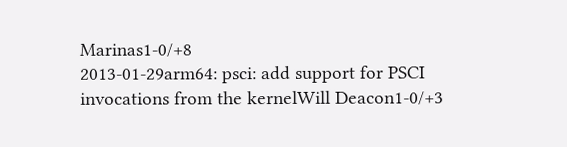Marinas1-0/+8
2013-01-29arm64: psci: add support for PSCI invocations from the kernelWill Deacon1-0/+3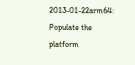2013-01-22arm64: Populate the platform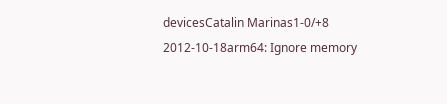devicesCatalin Marinas1-0/+8
2012-10-18arm64: Ignore memory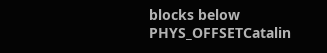blocks below PHYS_OFFSETCatalin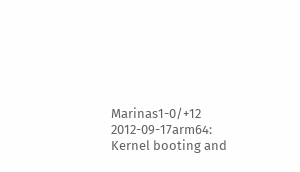Marinas1-0/+12
2012-09-17arm64: Kernel booting and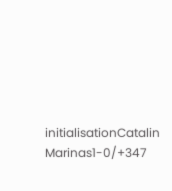initialisationCatalin Marinas1-0/+347